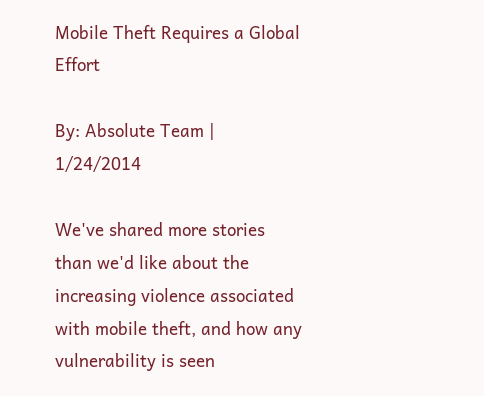Mobile Theft Requires a Global Effort

By: Absolute Team | 1/24/2014

We've shared more stories than we'd like about the increasing violence associated with mobile theft, and how any vulnerability is seen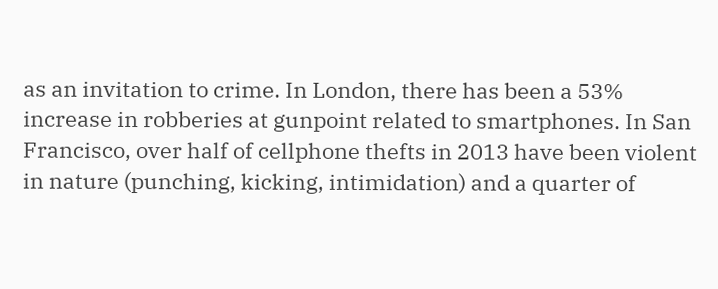as an invitation to crime. In London, there has been a 53% increase in robberies at gunpoint related to smartphones. In San Francisco, over half of cellphone thefts in 2013 have been violent in nature (punching, kicking, intimidation) and a quarter of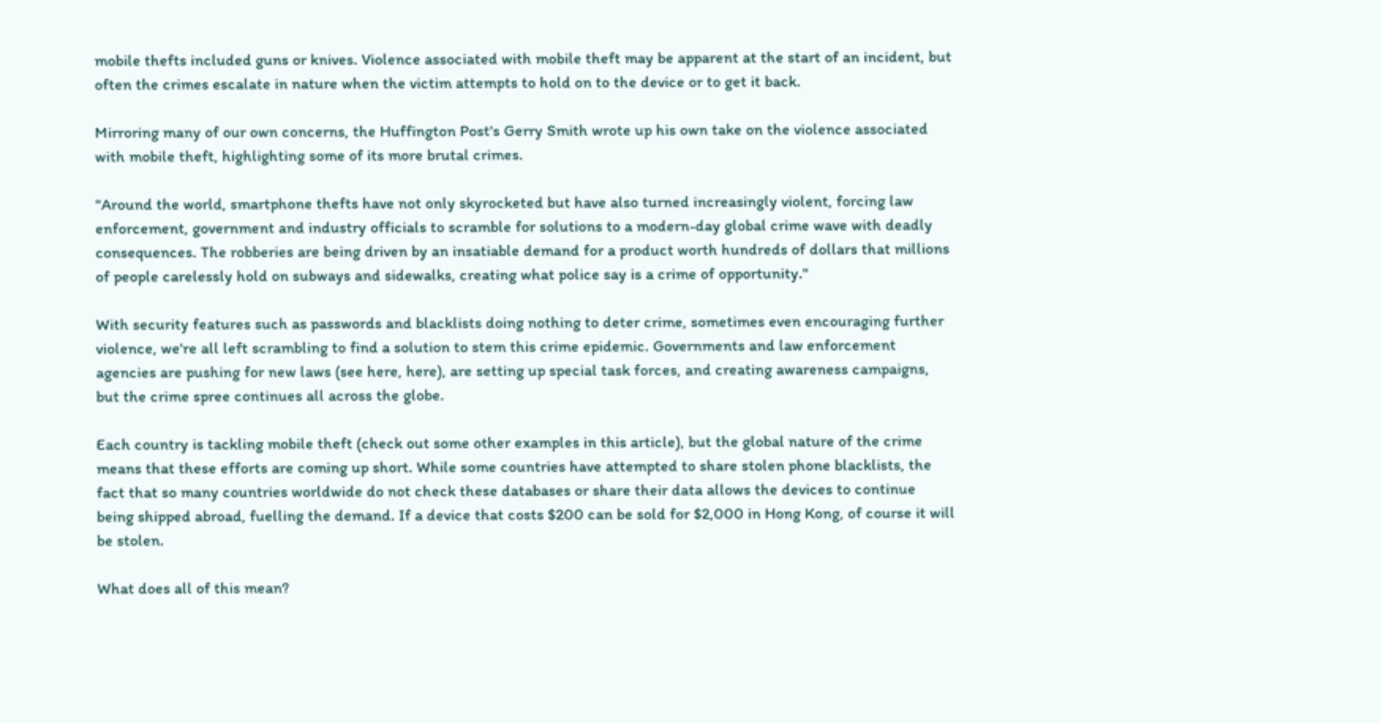mobile thefts included guns or knives. Violence associated with mobile theft may be apparent at the start of an incident, but often the crimes escalate in nature when the victim attempts to hold on to the device or to get it back.

Mirroring many of our own concerns, the Huffington Post's Gerry Smith wrote up his own take on the violence associated with mobile theft, highlighting some of its more brutal crimes.

"Around the world, smartphone thefts have not only skyrocketed but have also turned increasingly violent, forcing law enforcement, government and industry officials to scramble for solutions to a modern-day global crime wave with deadly consequences. The robberies are being driven by an insatiable demand for a product worth hundreds of dollars that millions of people carelessly hold on subways and sidewalks, creating what police say is a crime of opportunity."

With security features such as passwords and blacklists doing nothing to deter crime, sometimes even encouraging further violence, we're all left scrambling to find a solution to stem this crime epidemic. Governments and law enforcement agencies are pushing for new laws (see here, here), are setting up special task forces, and creating awareness campaigns, but the crime spree continues all across the globe.

Each country is tackling mobile theft (check out some other examples in this article), but the global nature of the crime means that these efforts are coming up short. While some countries have attempted to share stolen phone blacklists, the fact that so many countries worldwide do not check these databases or share their data allows the devices to continue being shipped abroad, fuelling the demand. If a device that costs $200 can be sold for $2,000 in Hong Kong, of course it will be stolen.

What does all of this mean?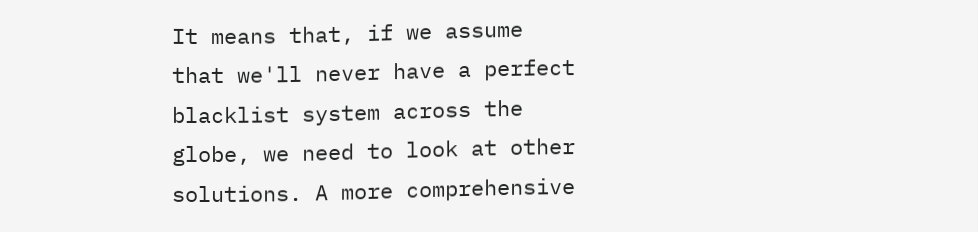It means that, if we assume that we'll never have a perfect blacklist system across the globe, we need to look at other solutions. A more comprehensive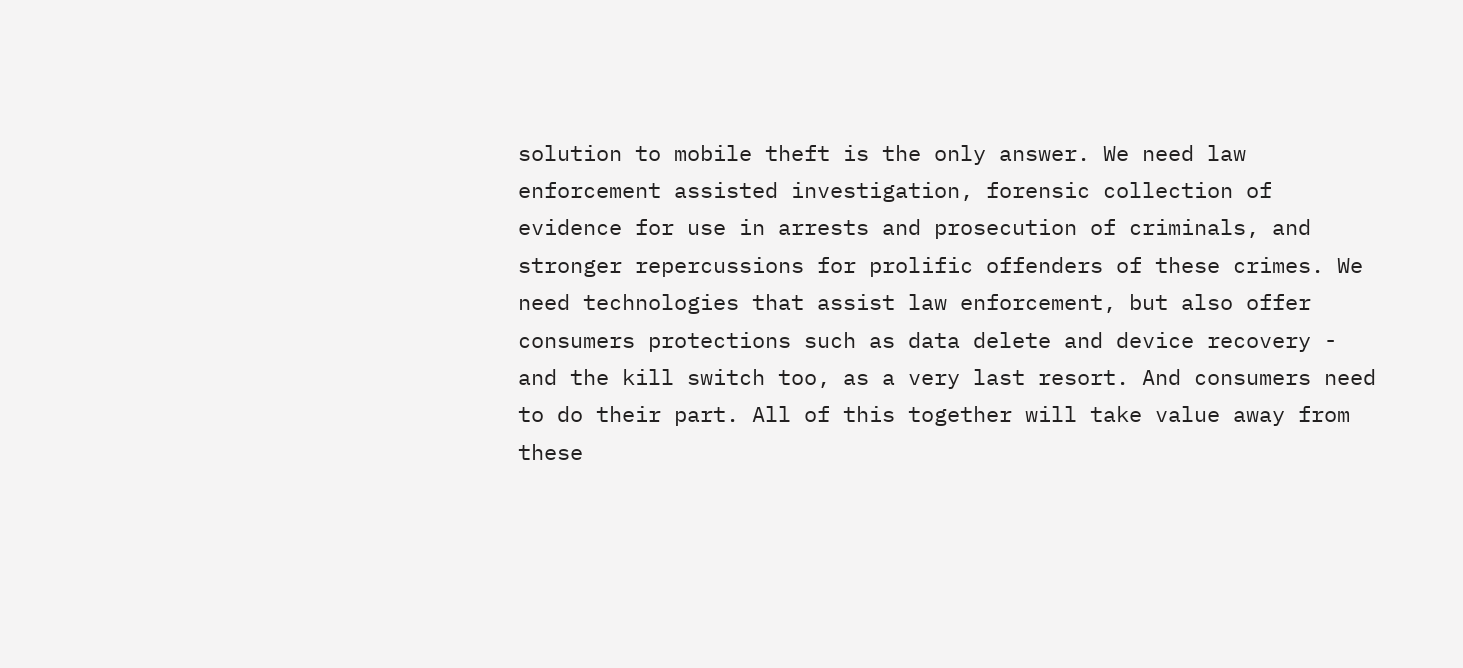solution to mobile theft is the only answer. We need law enforcement assisted investigation, forensic collection of evidence for use in arrests and prosecution of criminals, and stronger repercussions for prolific offenders of these crimes. We need technologies that assist law enforcement, but also offer consumers protections such as data delete and device recovery - and the kill switch too, as a very last resort. And consumers need to do their part. All of this together will take value away from these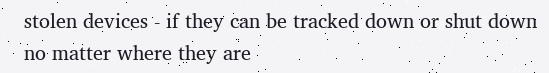stolen devices - if they can be tracked down or shut down no matter where they are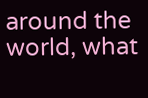around the world, what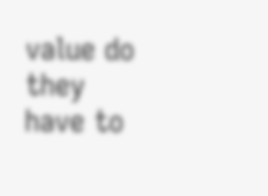value do they have to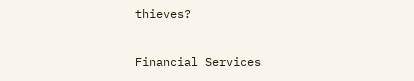thieves?

Financial Services